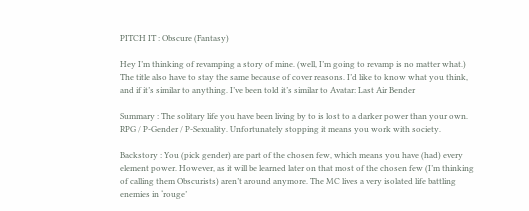PITCH IT : Obscure (Fantasy)

Hey I’m thinking of revamping a story of mine. (well, I’m going to revamp is no matter what.) The title also have to stay the same because of cover reasons. I’d like to know what you think, and if it’s similar to anything. I’ve been told it’s similar to Avatar: Last Air Bender

Summary : The solitary life you have been living by to is lost to a darker power than your own. RPG / P-Gender / P-Sexuality. Unfortunately stopping it means you work with society.

Backstory : You (pick gender) are part of the chosen few, which means you have (had) every element power. However, as it will be learned later on that most of the chosen few (I’m thinking of calling them Obscurists) aren’t around anymore. The MC lives a very isolated life battling enemies in ‘rouge’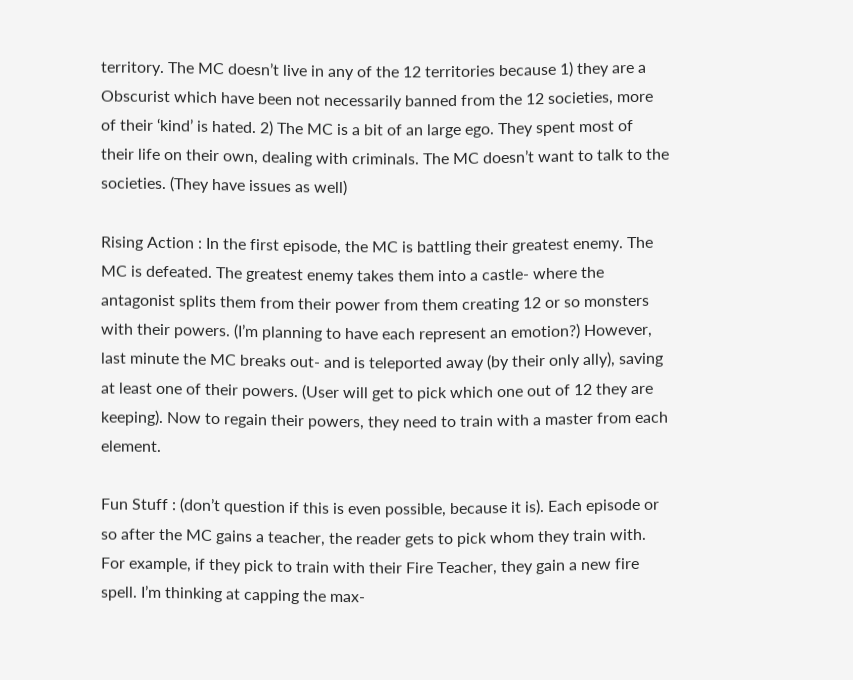territory. The MC doesn’t live in any of the 12 territories because 1) they are a Obscurist which have been not necessarily banned from the 12 societies, more of their ‘kind’ is hated. 2) The MC is a bit of an large ego. They spent most of their life on their own, dealing with criminals. The MC doesn’t want to talk to the societies. (They have issues as well)

Rising Action : In the first episode, the MC is battling their greatest enemy. The MC is defeated. The greatest enemy takes them into a castle- where the antagonist splits them from their power from them creating 12 or so monsters with their powers. (I’m planning to have each represent an emotion?) However, last minute the MC breaks out- and is teleported away (by their only ally), saving at least one of their powers. (User will get to pick which one out of 12 they are keeping). Now to regain their powers, they need to train with a master from each element.

Fun Stuff : (don’t question if this is even possible, because it is). Each episode or so after the MC gains a teacher, the reader gets to pick whom they train with. For example, if they pick to train with their Fire Teacher, they gain a new fire spell. I’m thinking at capping the max-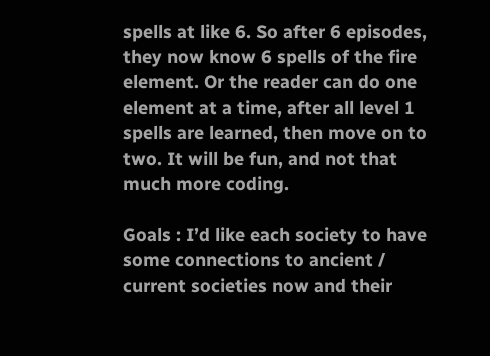spells at like 6. So after 6 episodes, they now know 6 spells of the fire element. Or the reader can do one element at a time, after all level 1 spells are learned, then move on to two. It will be fun, and not that much more coding.

Goals : I’d like each society to have some connections to ancient / current societies now and their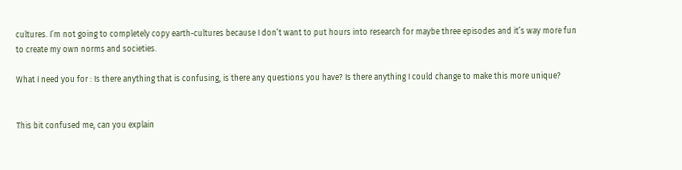cultures. I’m not going to completely copy earth-cultures because I don’t want to put hours into research for maybe three episodes and it’s way more fun to create my own norms and societies.

What I need you for : Is there anything that is confusing, is there any questions you have? Is there anything I could change to make this more unique?


This bit confused me, can you explain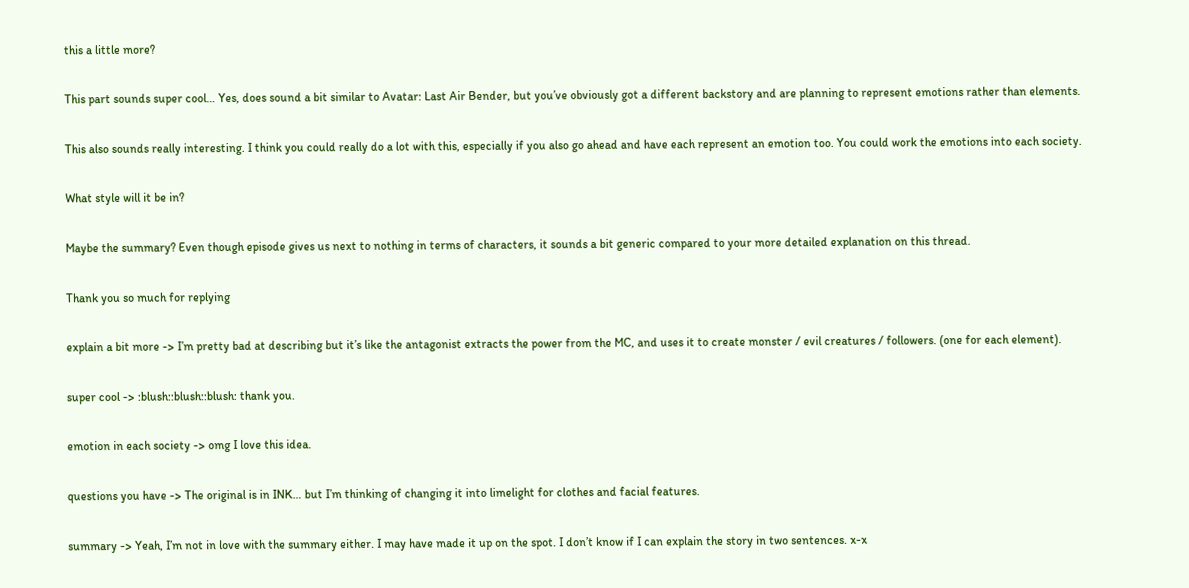this a little more?

This part sounds super cool… Yes, does sound a bit similar to Avatar: Last Air Bender, but you’ve obviously got a different backstory and are planning to represent emotions rather than elements.

This also sounds really interesting. I think you could really do a lot with this, especially if you also go ahead and have each represent an emotion too. You could work the emotions into each society.

What style will it be in?

Maybe the summary? Even though episode gives us next to nothing in terms of characters, it sounds a bit generic compared to your more detailed explanation on this thread.

Thank you so much for replying

explain a bit more -> I’m pretty bad at describing but it’s like the antagonist extracts the power from the MC, and uses it to create monster / evil creatures / followers. (one for each element).

super cool -> :blush::blush::blush: thank you.

emotion in each society -> omg I love this idea.

questions you have -> The original is in INK… but I’m thinking of changing it into limelight for clothes and facial features.

summary -> Yeah, I’m not in love with the summary either. I may have made it up on the spot. I don’t know if I can explain the story in two sentences. x-x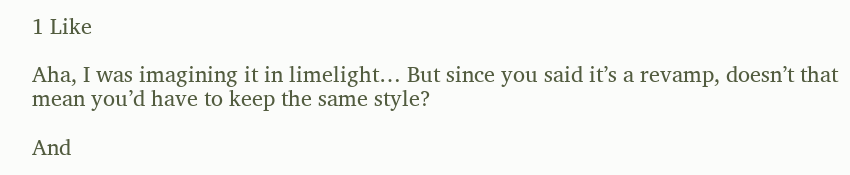1 Like

Aha, I was imagining it in limelight… But since you said it’s a revamp, doesn’t that mean you’d have to keep the same style?

And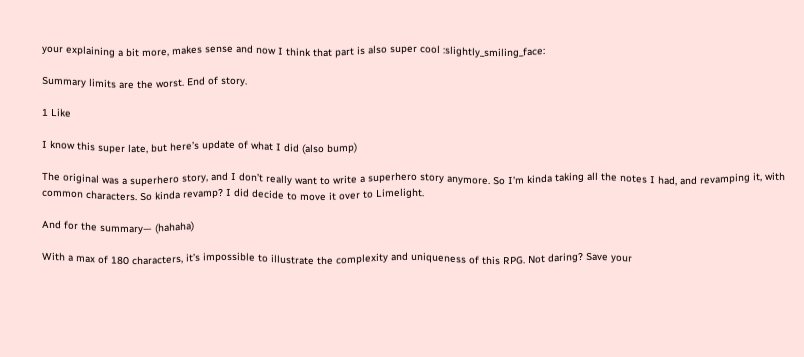your explaining a bit more, makes sense and now I think that part is also super cool :slightly_smiling_face:

Summary limits are the worst. End of story.

1 Like

I know this super late, but here’s update of what I did (also bump)

The original was a superhero story, and I don’t really want to write a superhero story anymore. So I’m kinda taking all the notes I had, and revamping it, with common characters. So kinda revamp? I did decide to move it over to Limelight.

And for the summary— (hahaha)

With a max of 180 characters, it’s impossible to illustrate the complexity and uniqueness of this RPG. Not daring? Save your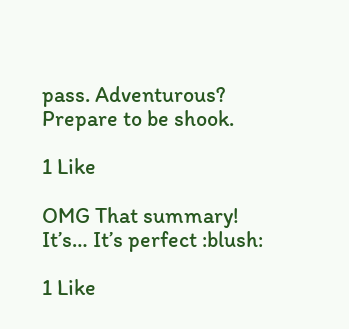pass. Adventurous? Prepare to be shook.

1 Like

OMG That summary! It’s… It’s perfect :blush:

1 Like